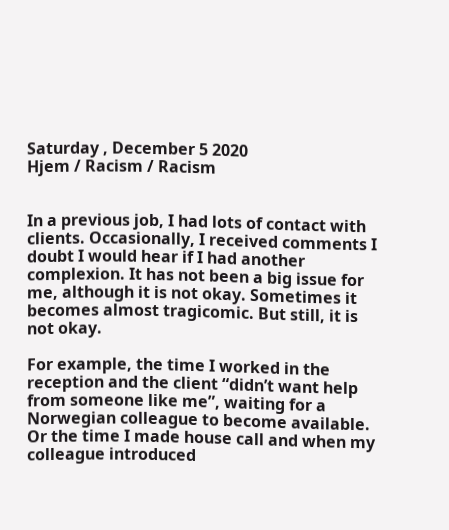Saturday , December 5 2020
Hjem / Racism / Racism


In a previous job, I had lots of contact with clients. Occasionally, I received comments I doubt I would hear if I had another complexion. It has not been a big issue for me, although it is not okay. Sometimes it becomes almost tragicomic. But still, it is not okay.

For example, the time I worked in the reception and the client “didn’t want help from someone like me”, waiting for a Norwegian colleague to become available. Or the time I made house call and when my colleague introduced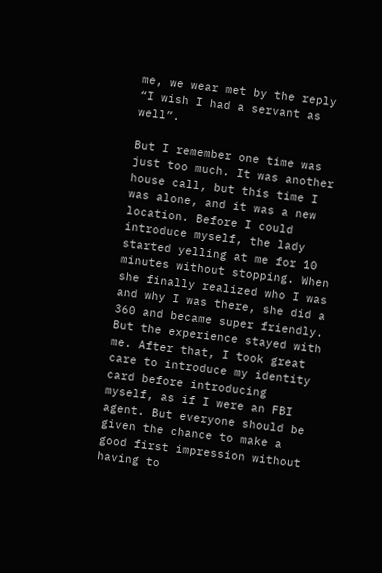me, we wear met by the reply “I wish I had a servant as well”.

But I remember one time was just too much. It was another house call, but this time I was alone, and it was a new location. Before I could introduce myself, the lady started yelling at me for 10 minutes without stopping. When she finally realized who I was and why I was there, she did a 360 and became super friendly. But the experience stayed with me. After that, I took great care to introduce my identity card before introducing myself, as if I were an FBI agent. But everyone should be given the chance to make a good first impression without having to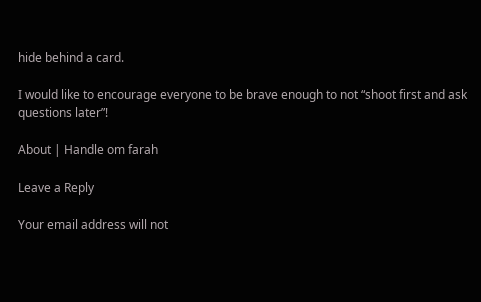hide behind a card.

I would like to encourage everyone to be brave enough to not “shoot first and ask questions later”!

About | Handle om farah

Leave a Reply

Your email address will not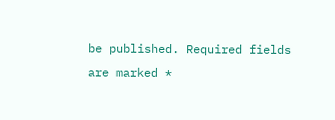be published. Required fields are marked *